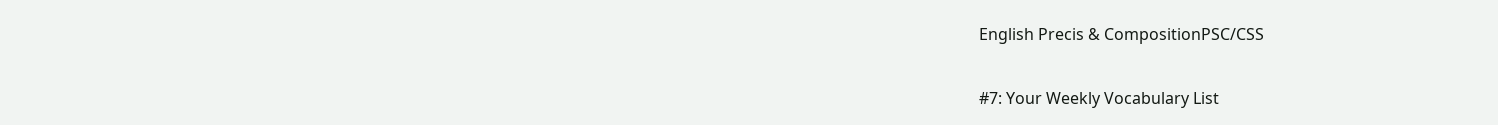English Precis & CompositionPSC/CSS

#7: Your Weekly Vocabulary List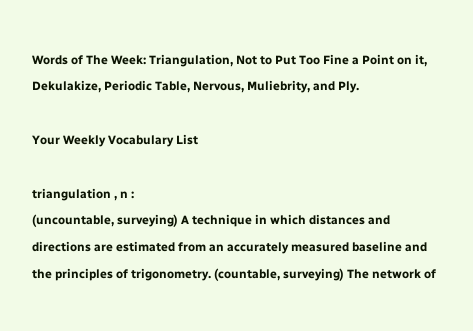Words of The Week: Triangulation, Not to Put Too Fine a Point on it, Dekulakize, Periodic Table, Nervous, Muliebrity, and Ply.

Your Weekly Vocabulary List

triangulation , n :
(uncountable, surveying) A technique in which distances and directions are estimated from an accurately measured baseline and the principles of trigonometry. (countable, surveying) The network of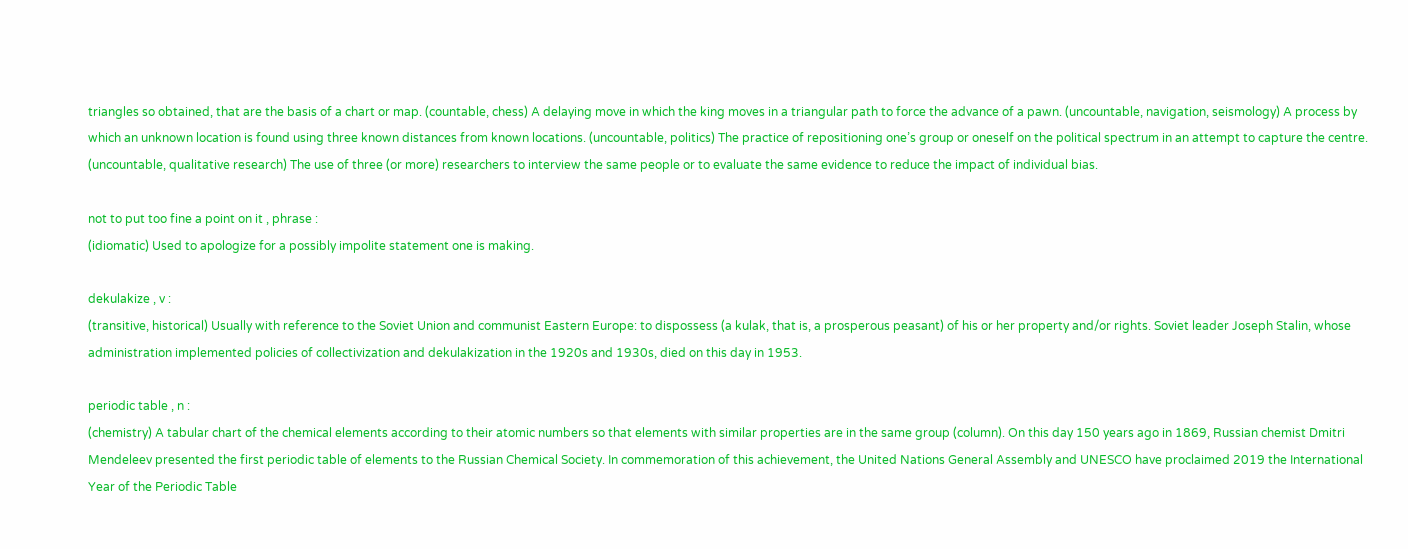triangles so obtained, that are the basis of a chart or map. (countable, chess) A delaying move in which the king moves in a triangular path to force the advance of a pawn. (uncountable, navigation, seismology) A process by which an unknown location is found using three known distances from known locations. (uncountable, politics) The practice of repositioning one’s group or oneself on the political spectrum in an attempt to capture the centre. (uncountable, qualitative research) The use of three (or more) researchers to interview the same people or to evaluate the same evidence to reduce the impact of individual bias.

not to put too fine a point on it , phrase :
(idiomatic) Used to apologize for a possibly impolite statement one is making.

dekulakize , v :
(transitive, historical) Usually with reference to the Soviet Union and communist Eastern Europe: to dispossess (a kulak, that is, a prosperous peasant) of his or her property and/or rights. Soviet leader Joseph Stalin, whose administration implemented policies of collectivization and dekulakization in the 1920s and 1930s, died on this day in 1953.

periodic table , n :
(chemistry) A tabular chart of the chemical elements according to their atomic numbers so that elements with similar properties are in the same group (column). On this day 150 years ago in 1869, Russian chemist Dmitri Mendeleev presented the first periodic table of elements to the Russian Chemical Society. In commemoration of this achievement, the United Nations General Assembly and UNESCO have proclaimed 2019 the International Year of the Periodic Table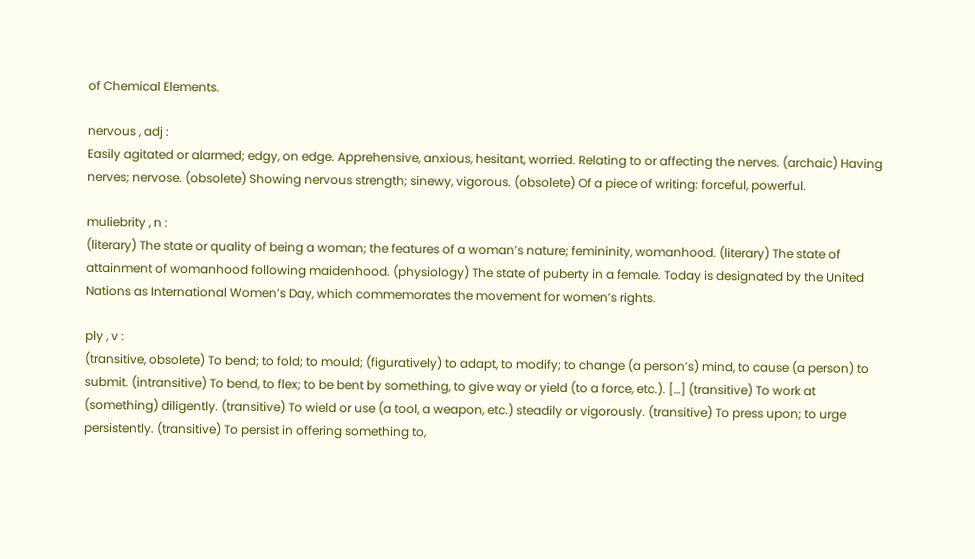of Chemical Elements.

nervous , adj :
Easily agitated or alarmed; edgy, on edge. Apprehensive, anxious, hesitant, worried. Relating to or affecting the nerves. (archaic) Having nerves; nervose. (obsolete) Showing nervous strength; sinewy, vigorous. (obsolete) Of a piece of writing: forceful, powerful.

muliebrity , n :
(literary) The state or quality of being a woman; the features of a woman’s nature; femininity, womanhood. (literary) The state of attainment of womanhood following maidenhood. (physiology) The state of puberty in a female. Today is designated by the United Nations as International Women’s Day, which commemorates the movement for women’s rights.

ply , v :
(transitive, obsolete) To bend; to fold; to mould; (figuratively) to adapt, to modify; to change (a person’s) mind, to cause (a person) to submit. (intransitive) To bend, to flex; to be bent by something, to give way or yield (to a force, etc.). […] (transitive) To work at (something) diligently. (transitive) To wield or use (a tool, a weapon, etc.) steadily or vigorously. (transitive) To press upon; to urge persistently. (transitive) To persist in offering something to,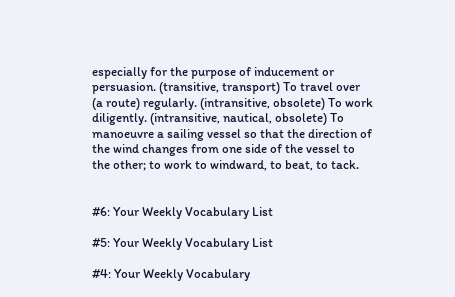especially for the purpose of inducement or persuasion. (transitive, transport) To travel over (a route) regularly. (intransitive, obsolete) To work diligently. (intransitive, nautical, obsolete) To manoeuvre a sailing vessel so that the direction of the wind changes from one side of the vessel to the other; to work to windward, to beat, to tack.


#6: Your Weekly Vocabulary List

#5: Your Weekly Vocabulary List

#4: Your Weekly Vocabulary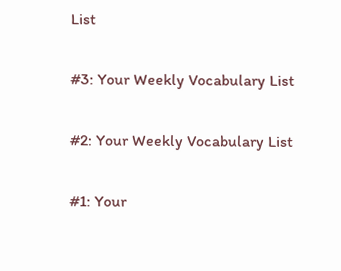List

#3: Your Weekly Vocabulary List

#2: Your Weekly Vocabulary List

#1: Your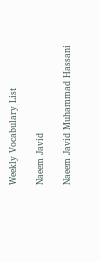Weekly Vocabulary List

Naeem Javid

Naeem Javid Muhammad Hassani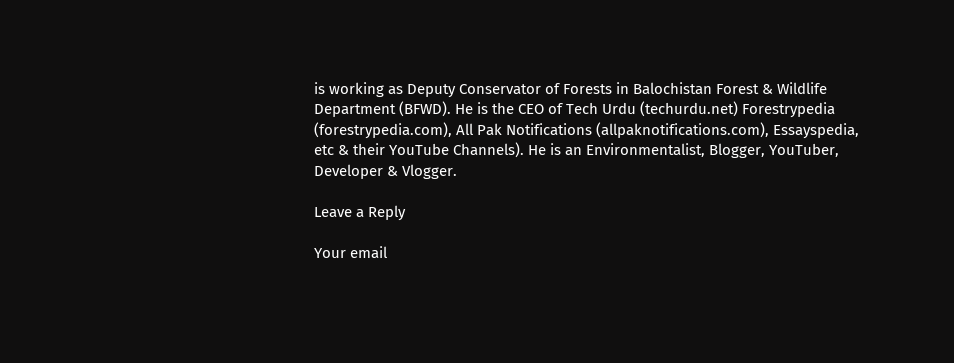is working as Deputy Conservator of Forests in Balochistan Forest & Wildlife Department (BFWD). He is the CEO of Tech Urdu (techurdu.net) Forestrypedia (forestrypedia.com), All Pak Notifications (allpaknotifications.com), Essayspedia, etc & their YouTube Channels). He is an Environmentalist, Blogger, YouTuber, Developer & Vlogger.

Leave a Reply

Your email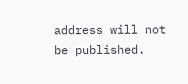address will not be published.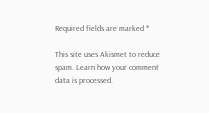Required fields are marked *

This site uses Akismet to reduce spam. Learn how your comment data is processed.